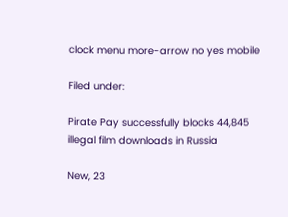clock menu more-arrow no yes mobile

Filed under:

Pirate Pay successfully blocks 44,845 illegal film downloads in Russia

New, 23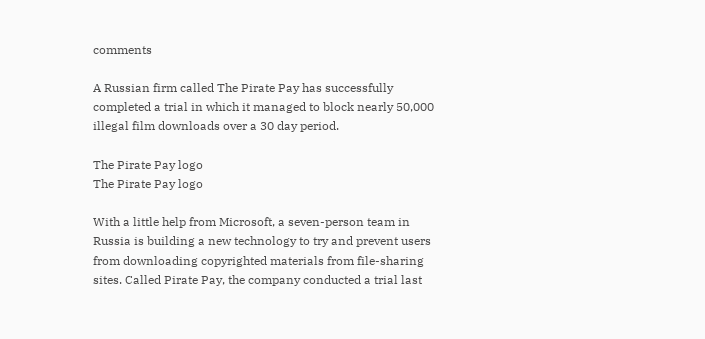comments

A Russian firm called The Pirate Pay has successfully completed a trial in which it managed to block nearly 50,000 illegal film downloads over a 30 day period.

The Pirate Pay logo
The Pirate Pay logo

With a little help from Microsoft, a seven-person team in Russia is building a new technology to try and prevent users from downloading copyrighted materials from file-sharing sites. Called Pirate Pay, the company conducted a trial last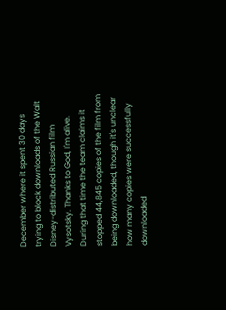December where it spent 30 days trying to block downloads of the Walt Disney-distributed Russian film Vysotsky. Thanks to God, I'm alive. During that time the team claims it stopped 44,845 copies of the film from being downloaded, though it's unclear how many copies were successfully downloaded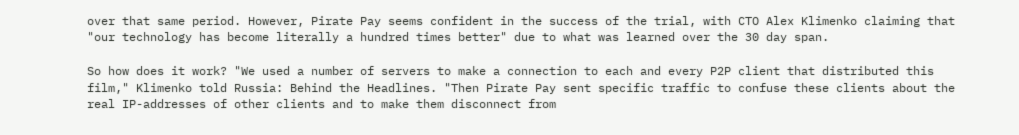over that same period. However, Pirate Pay seems confident in the success of the trial, with CTO Alex Klimenko claiming that "our technology has become literally a hundred times better" due to what was learned over the 30 day span.

So how does it work? "We used a number of servers to make a connection to each and every P2P client that distributed this film," Klimenko told Russia: Behind the Headlines. "Then Pirate Pay sent specific traffic to confuse these clients about the real IP-addresses of other clients and to make them disconnect from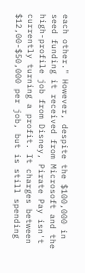each other." However, despite the $100,000 in seed funding it received from Microsoft and the high-profile job from Disney, Pirate Pay isn't currently turning a profit. It charges between $12,00-$50,000 per job, but is still spending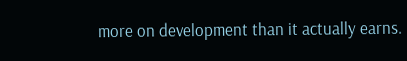more on development than it actually earns.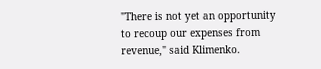"There is not yet an opportunity to recoup our expenses from revenue," said Klimenko.